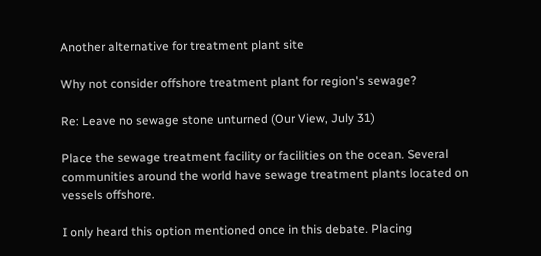Another alternative for treatment plant site

Why not consider offshore treatment plant for region's sewage?

Re: Leave no sewage stone unturned (Our View, July 31)

Place the sewage treatment facility or facilities on the ocean. Several communities around the world have sewage treatment plants located on vessels offshore.

I only heard this option mentioned once in this debate. Placing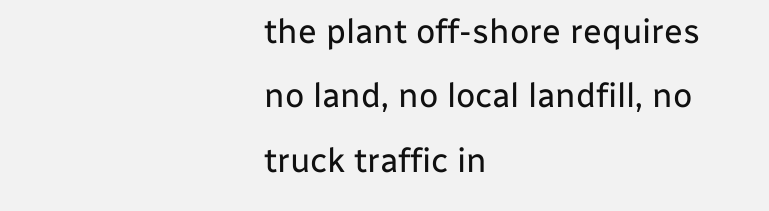the plant off-shore requires no land, no local landfill, no truck traffic in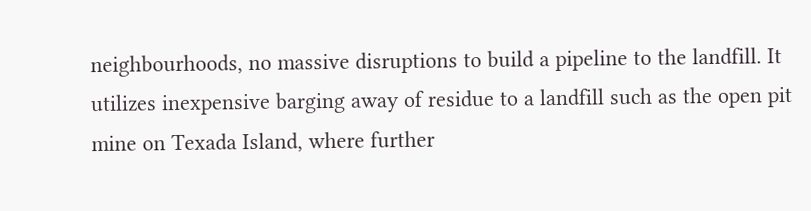neighbourhoods, no massive disruptions to build a pipeline to the landfill. It utilizes inexpensive barging away of residue to a landfill such as the open pit mine on Texada Island, where further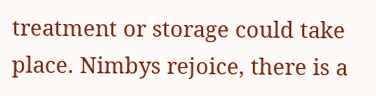treatment or storage could take place. Nimbys rejoice, there is a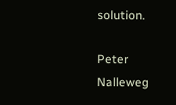solution.

Peter Nalleweg